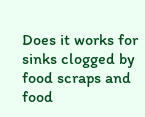Does it works for sinks clogged by food scraps and food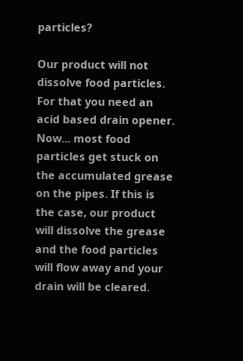particles?

Our product will not dissolve food particles. For that you need an acid based drain opener. Now... most food particles get stuck on the accumulated grease on the pipes. If this is the case, our product will dissolve the grease and the food particles will flow away and your drain will be cleared.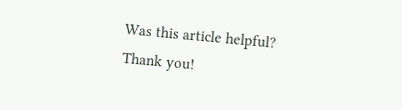Was this article helpful?
Thank you!